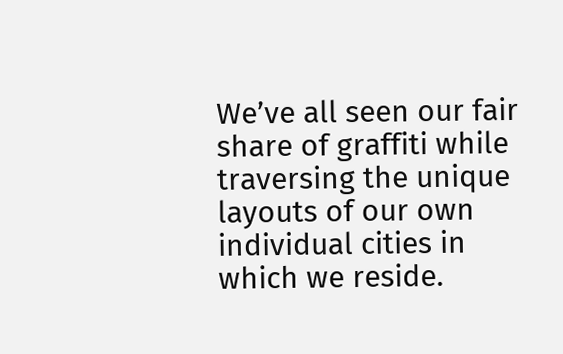We’ve all seen our fair share of graffiti while traversing the unique layouts of our own individual cities in which we reside.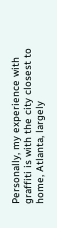Personally, my experience with graffiti is with the city closest to home, Atlanta, largely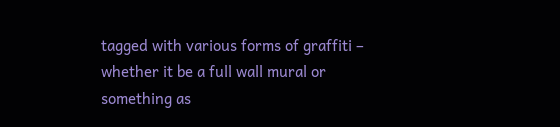tagged with various forms of graffiti – whether it be a full wall mural or something as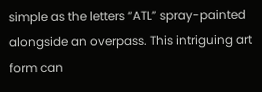simple as the letters “ATL” spray-painted alongside an overpass. This intriguing art form can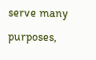serve many purposes,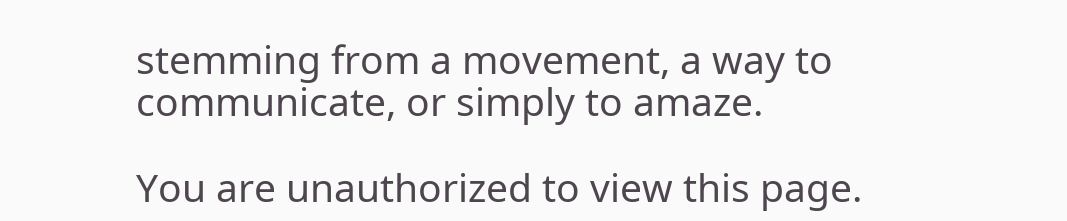stemming from a movement, a way to communicate, or simply to amaze.

You are unauthorized to view this page.